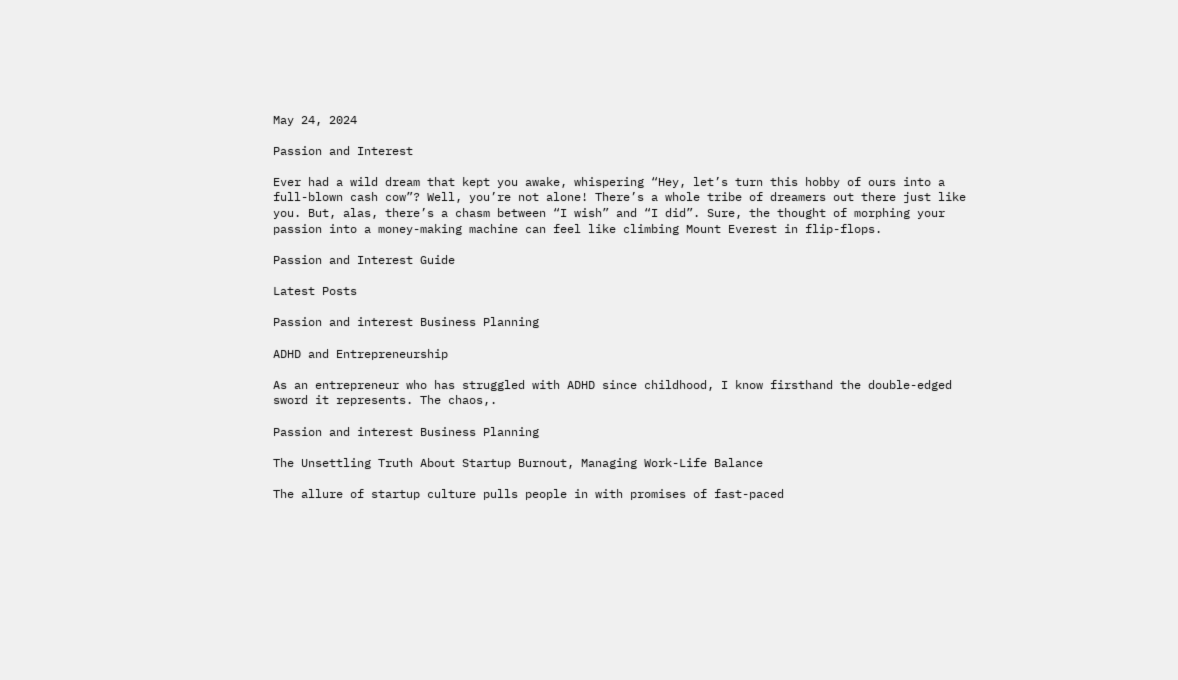May 24, 2024

Passion and Interest

Ever had a wild dream that kept you awake, whispering “Hey, let’s turn this hobby of ours into a full-blown cash cow”? Well, you’re not alone! There’s a whole tribe of dreamers out there just like you. But, alas, there’s a chasm between “I wish” and “I did”. Sure, the thought of morphing your passion into a money-making machine can feel like climbing Mount Everest in flip-flops.

Passion and Interest Guide

Latest Posts

Passion and interest Business Planning

ADHD and Entrepreneurship

As an entrepreneur who has struggled with ADHD since childhood, I know firsthand the double-edged sword it represents. The chaos,.

Passion and interest Business Planning

The Unsettling Truth About Startup Burnout, Managing Work-Life Balance

The allure of startup culture pulls people in with promises of fast-paced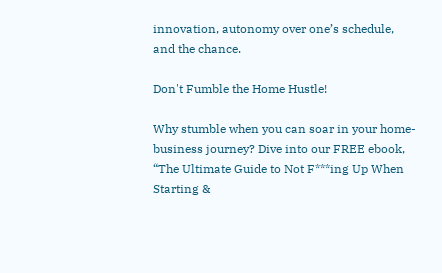innovation, autonomy over one’s schedule, and the chance.

Don't Fumble the Home Hustle!

Why stumble when you can soar in your home-business journey? Dive into our FREE ebook, “The Ultimate Guide to Not F***ing Up When Starting &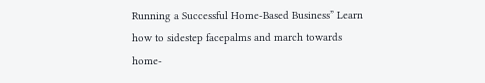Running a Successful Home-Based Business” Learn how to sidestep facepalms and march towards home-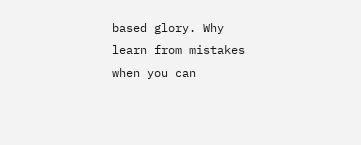based glory. Why learn from mistakes when you can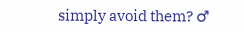simply avoid them? ♂